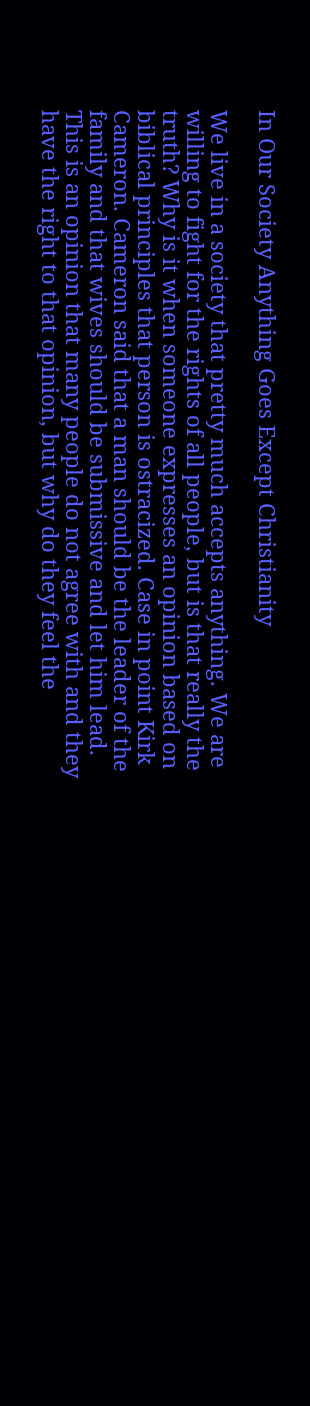In Our Society Anything Goes Except Christianity

We live in a society that pretty much accepts anything. We are willing to fight for the rights of all people, but is that really the truth? Why is it when someone expresses an opinion based on biblical principles that person is ostracized. Case in point Kirk Cameron. Cameron said that a man should be the leader of the family and that wives should be submissive and let him lead. This is an opinion that many people do not agree with and they have the right to that opinion, but why do they feel the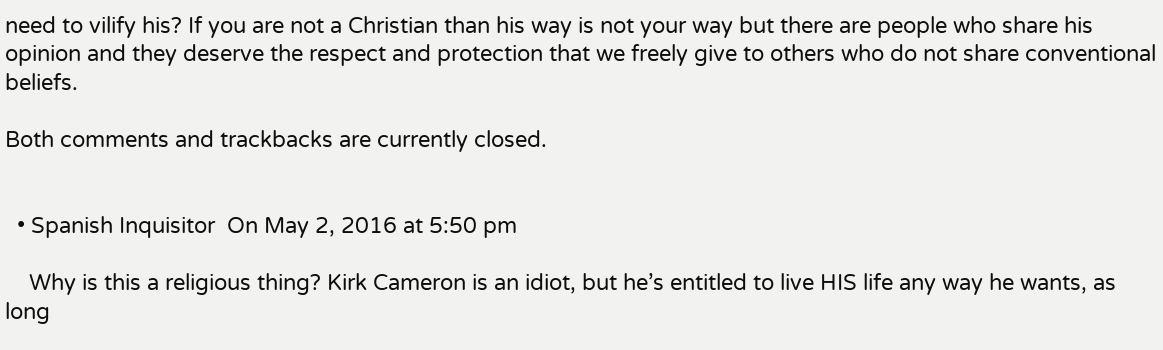need to vilify his? If you are not a Christian than his way is not your way but there are people who share his opinion and they deserve the respect and protection that we freely give to others who do not share conventional beliefs.

Both comments and trackbacks are currently closed.


  • Spanish Inquisitor  On May 2, 2016 at 5:50 pm

    Why is this a religious thing? Kirk Cameron is an idiot, but he’s entitled to live HIS life any way he wants, as long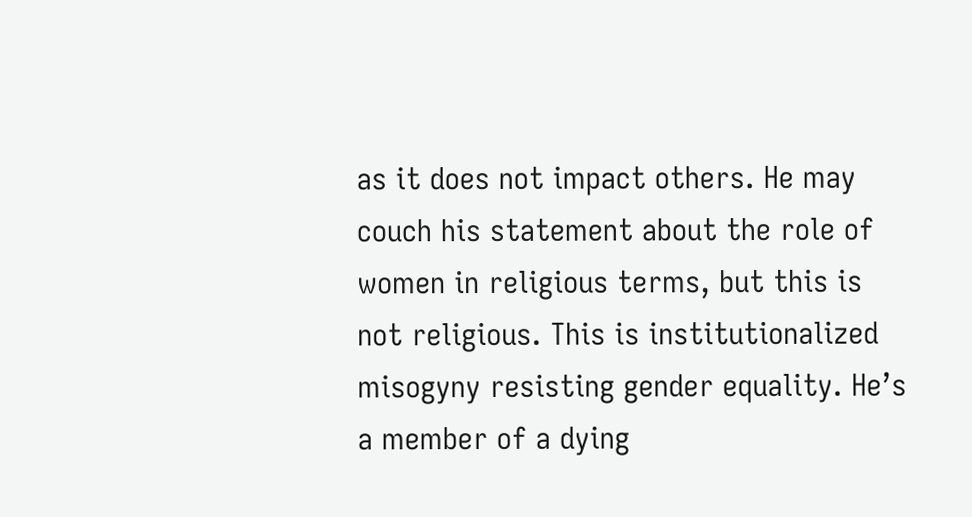as it does not impact others. He may couch his statement about the role of women in religious terms, but this is not religious. This is institutionalized misogyny resisting gender equality. He’s a member of a dying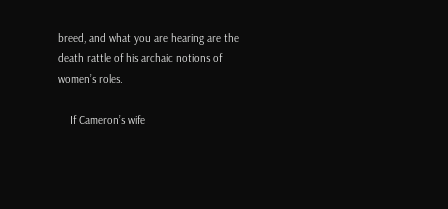breed, and what you are hearing are the death rattle of his archaic notions of women’s roles.

    If Cameron’s wife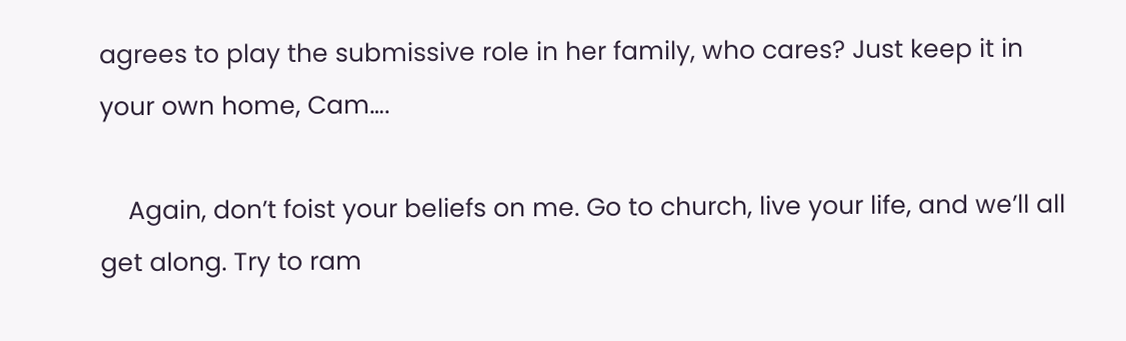agrees to play the submissive role in her family, who cares? Just keep it in your own home, Cam….

    Again, don’t foist your beliefs on me. Go to church, live your life, and we’ll all get along. Try to ram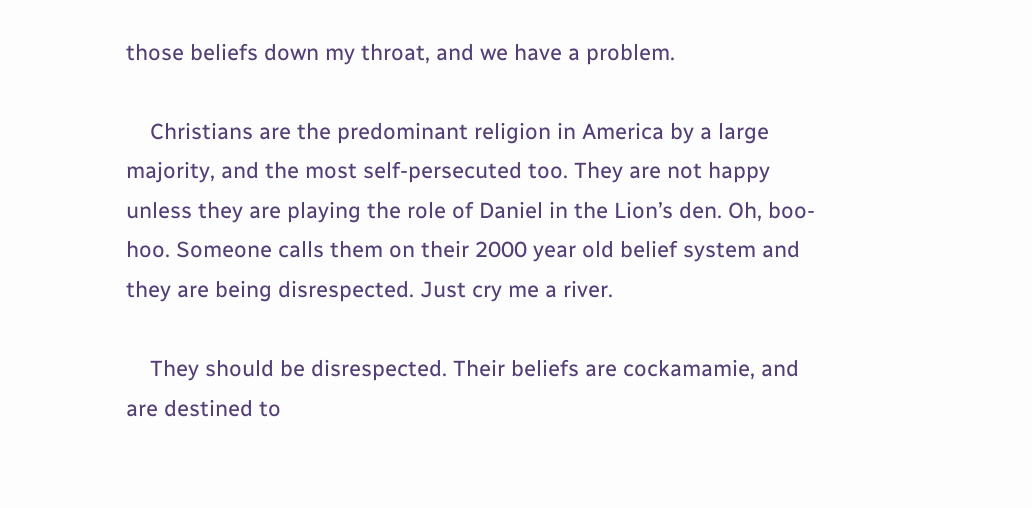those beliefs down my throat, and we have a problem.

    Christians are the predominant religion in America by a large majority, and the most self-persecuted too. They are not happy unless they are playing the role of Daniel in the Lion’s den. Oh, boo-hoo. Someone calls them on their 2000 year old belief system and they are being disrespected. Just cry me a river.

    They should be disrespected. Their beliefs are cockamamie, and are destined to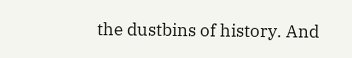the dustbins of history. And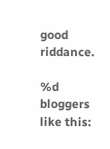good riddance.

%d bloggers like this: